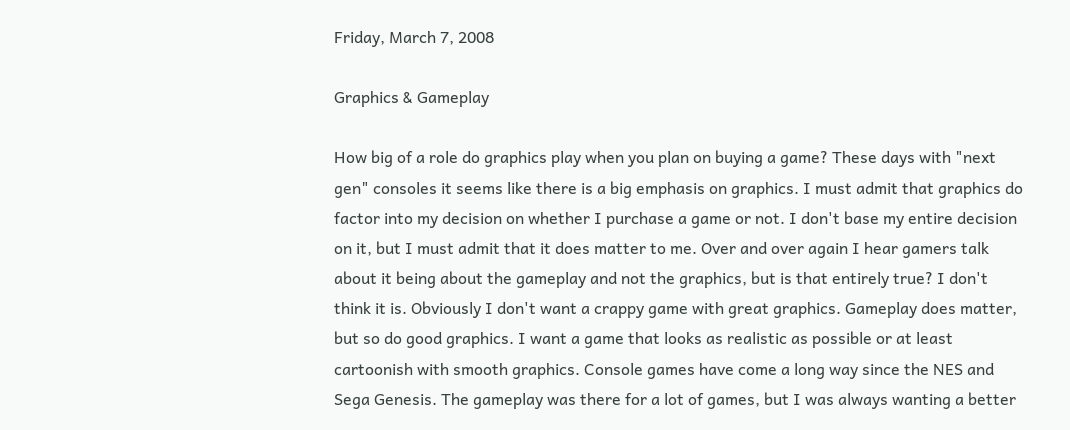Friday, March 7, 2008

Graphics & Gameplay

How big of a role do graphics play when you plan on buying a game? These days with "next gen" consoles it seems like there is a big emphasis on graphics. I must admit that graphics do factor into my decision on whether I purchase a game or not. I don't base my entire decision on it, but I must admit that it does matter to me. Over and over again I hear gamers talk about it being about the gameplay and not the graphics, but is that entirely true? I don't think it is. Obviously I don't want a crappy game with great graphics. Gameplay does matter, but so do good graphics. I want a game that looks as realistic as possible or at least cartoonish with smooth graphics. Console games have come a long way since the NES and Sega Genesis. The gameplay was there for a lot of games, but I was always wanting a better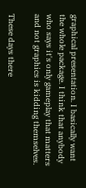graphical presentation. I basically want the whole package. I think that anybody who says it's only gameplay that matters and not graphics is kidding themselves.

These days there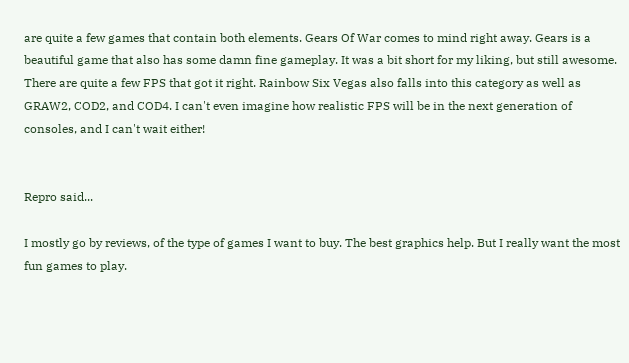are quite a few games that contain both elements. Gears Of War comes to mind right away. Gears is a beautiful game that also has some damn fine gameplay. It was a bit short for my liking, but still awesome. There are quite a few FPS that got it right. Rainbow Six Vegas also falls into this category as well as GRAW2, COD2, and COD4. I can't even imagine how realistic FPS will be in the next generation of consoles, and I can't wait either!


Repro said...

I mostly go by reviews, of the type of games I want to buy. The best graphics help. But I really want the most fun games to play.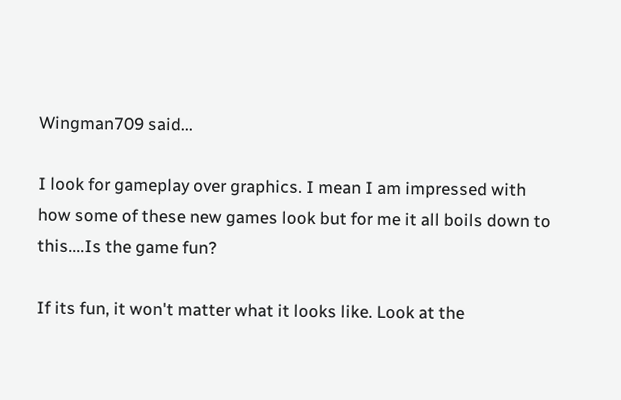Wingman709 said...

I look for gameplay over graphics. I mean I am impressed with how some of these new games look but for me it all boils down to this....Is the game fun?

If its fun, it won't matter what it looks like. Look at the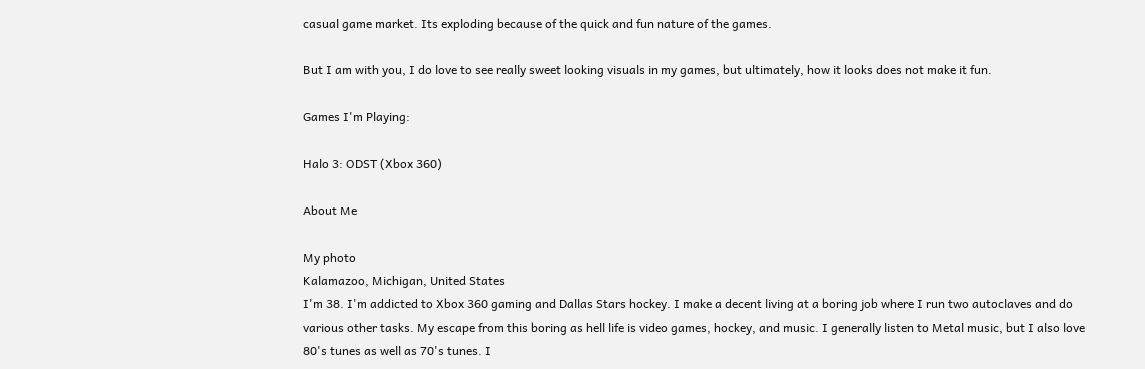casual game market. Its exploding because of the quick and fun nature of the games.

But I am with you, I do love to see really sweet looking visuals in my games, but ultimately, how it looks does not make it fun.

Games I'm Playing:

Halo 3: ODST (Xbox 360)

About Me

My photo
Kalamazoo, Michigan, United States
I'm 38. I'm addicted to Xbox 360 gaming and Dallas Stars hockey. I make a decent living at a boring job where I run two autoclaves and do various other tasks. My escape from this boring as hell life is video games, hockey, and music. I generally listen to Metal music, but I also love 80's tunes as well as 70's tunes. I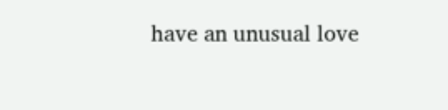have an unusual love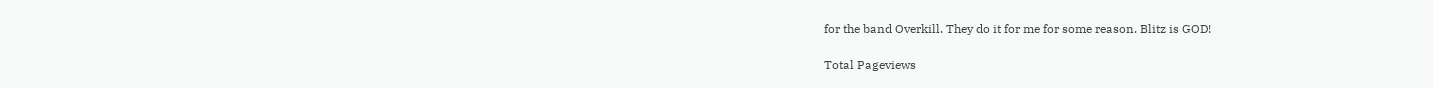for the band Overkill. They do it for me for some reason. Blitz is GOD!

Total Pageviews